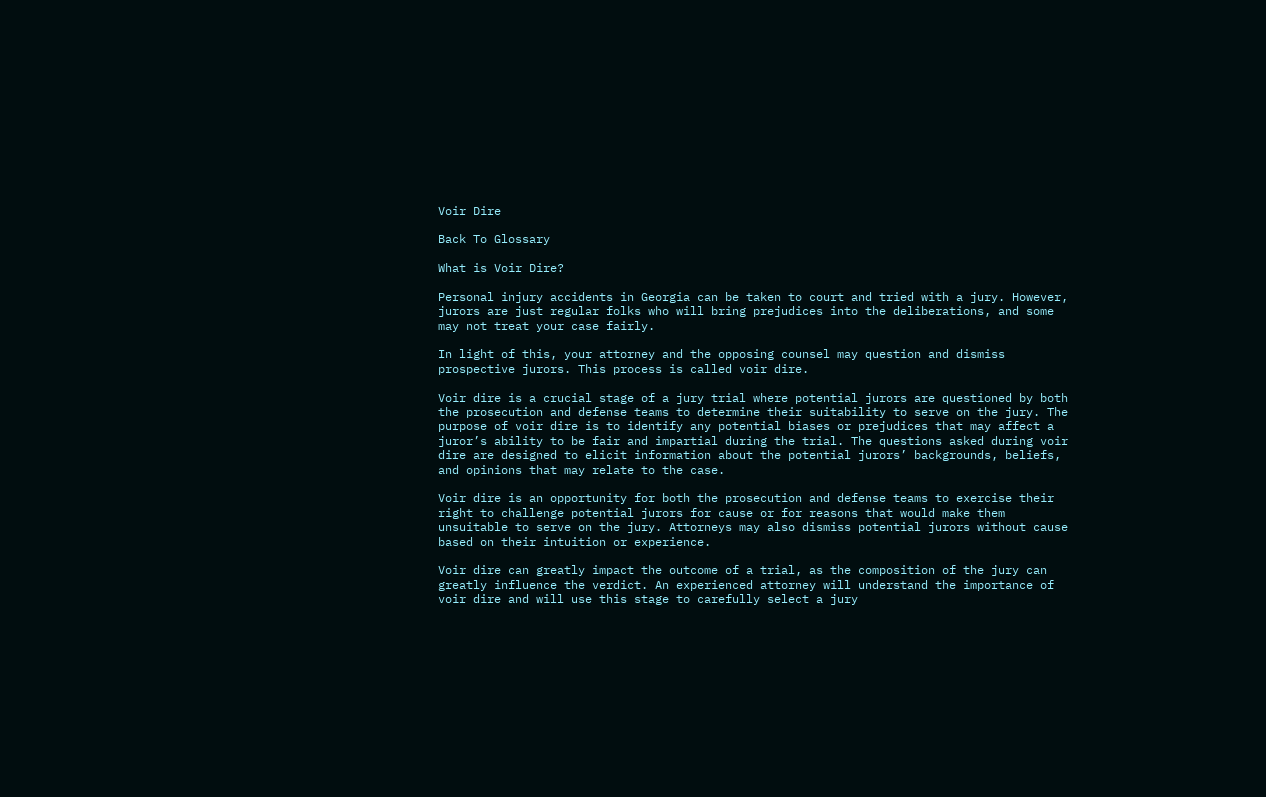Voir Dire

Back To Glossary

What is Voir Dire?

Personal injury accidents in Georgia can be taken to court and tried with a jury. However, jurors are just regular folks who will bring prejudices into the deliberations, and some may not treat your case fairly.

In light of this, your attorney and the opposing counsel may question and dismiss prospective jurors. This process is called voir dire.

Voir dire is a crucial stage of a jury trial where potential jurors are questioned by both the prosecution and defense teams to determine their suitability to serve on the jury. The purpose of voir dire is to identify any potential biases or prejudices that may affect a juror’s ability to be fair and impartial during the trial. The questions asked during voir dire are designed to elicit information about the potential jurors’ backgrounds, beliefs, and opinions that may relate to the case.

Voir dire is an opportunity for both the prosecution and defense teams to exercise their right to challenge potential jurors for cause or for reasons that would make them unsuitable to serve on the jury. Attorneys may also dismiss potential jurors without cause based on their intuition or experience.

Voir dire can greatly impact the outcome of a trial, as the composition of the jury can greatly influence the verdict. An experienced attorney will understand the importance of voir dire and will use this stage to carefully select a jury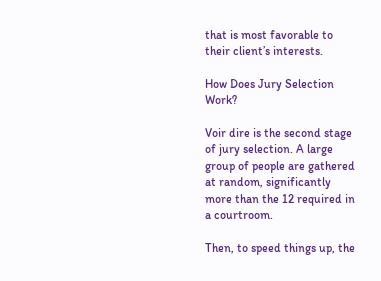that is most favorable to their client’s interests.

How Does Jury Selection Work?

Voir dire is the second stage of jury selection. A large group of people are gathered at random, significantly more than the 12 required in a courtroom.

Then, to speed things up, the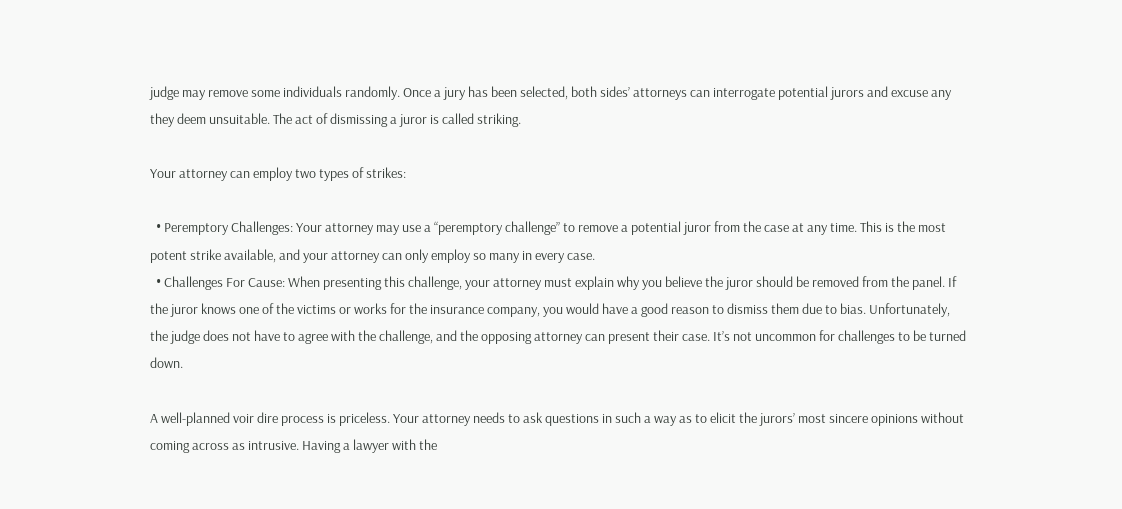judge may remove some individuals randomly. Once a jury has been selected, both sides’ attorneys can interrogate potential jurors and excuse any they deem unsuitable. The act of dismissing a juror is called striking.

Your attorney can employ two types of strikes:

  • Peremptory Challenges: Your attorney may use a “peremptory challenge” to remove a potential juror from the case at any time. This is the most potent strike available, and your attorney can only employ so many in every case.
  • Challenges For Cause: When presenting this challenge, your attorney must explain why you believe the juror should be removed from the panel. If the juror knows one of the victims or works for the insurance company, you would have a good reason to dismiss them due to bias. Unfortunately, the judge does not have to agree with the challenge, and the opposing attorney can present their case. It’s not uncommon for challenges to be turned down.

A well-planned voir dire process is priceless. Your attorney needs to ask questions in such a way as to elicit the jurors’ most sincere opinions without coming across as intrusive. Having a lawyer with the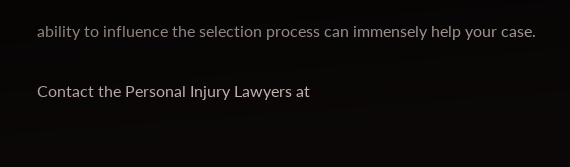ability to influence the selection process can immensely help your case.

Contact the Personal Injury Lawyers at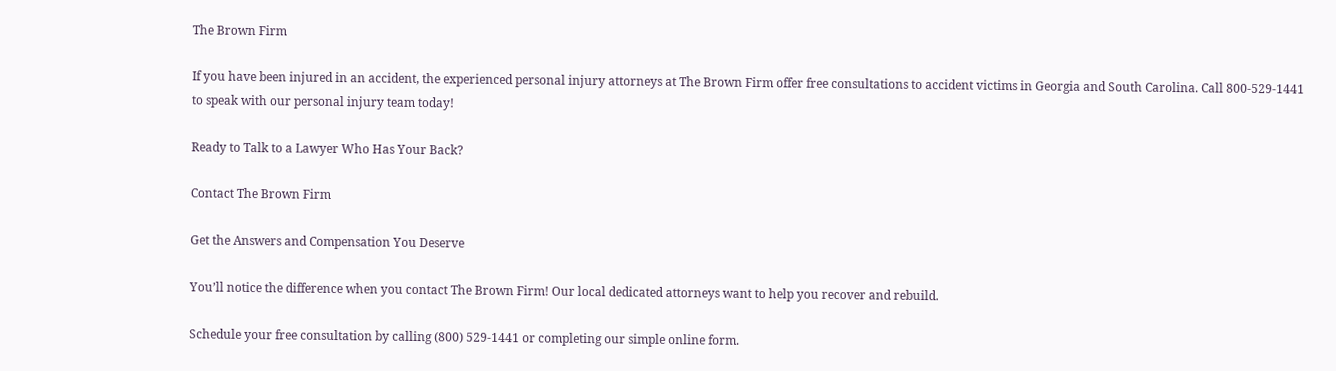The Brown Firm

If you have been injured in an accident, the experienced personal injury attorneys at The Brown Firm offer free consultations to accident victims in Georgia and South Carolina. Call 800-529-1441 to speak with our personal injury team today!

Ready to Talk to a Lawyer Who Has Your Back?

Contact The Brown Firm

Get the Answers and Compensation You Deserve

You’ll notice the difference when you contact The Brown Firm! Our local dedicated attorneys want to help you recover and rebuild.

Schedule your free consultation by calling (800) 529-1441 or completing our simple online form.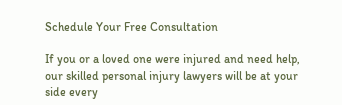Schedule Your Free Consultation

If you or a loved one were injured and need help, our skilled personal injury lawyers will be at your side every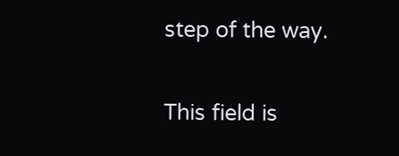step of the way.

This field is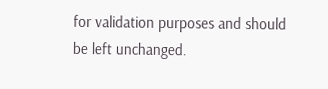for validation purposes and should be left unchanged.